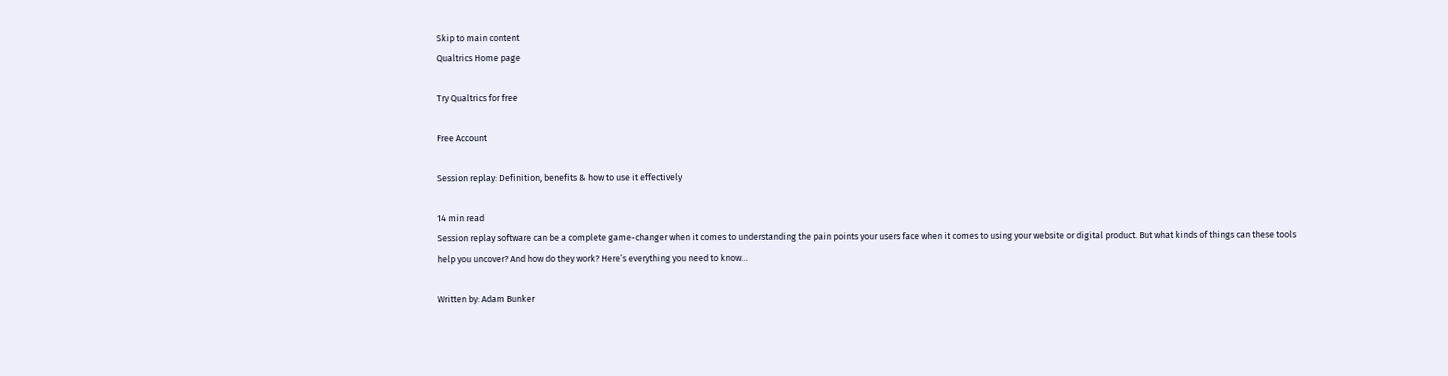Skip to main content
Qualtrics Home page

Try Qualtrics for free

Free Account

Session replay: Definition, benefits & how to use it effectively

14 min read
Session replay software can be a complete game-changer when it comes to understanding the pain points your users face when it comes to using your website or digital product. But what kinds of things can these tools help you uncover? And how do they work? Here’s everything you need to know…

Written by: Adam Bunker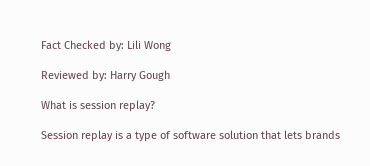Fact Checked by: Lili Wong

Reviewed by: Harry Gough

What is session replay?

Session replay is a type of software solution that lets brands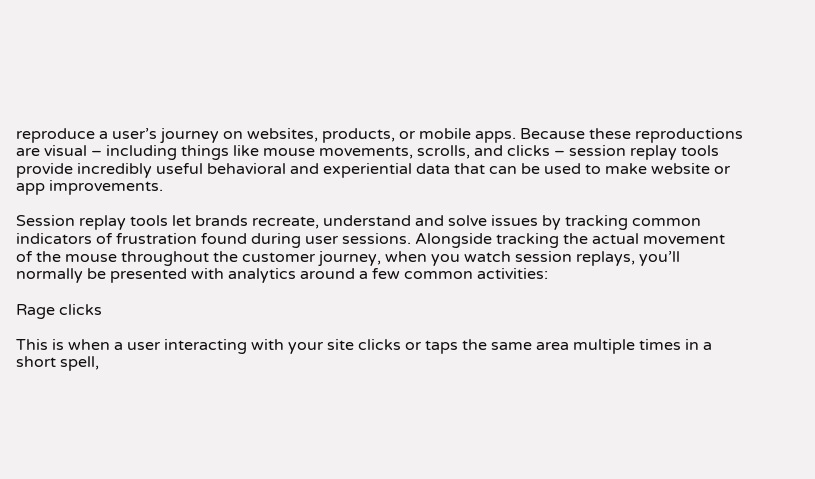reproduce a user’s journey on websites, products, or mobile apps. Because these reproductions are visual – including things like mouse movements, scrolls, and clicks – session replay tools provide incredibly useful behavioral and experiential data that can be used to make website or app improvements.

Session replay tools let brands recreate, understand and solve issues by tracking common indicators of frustration found during user sessions. Alongside tracking the actual movement of the mouse throughout the customer journey, when you watch session replays, you’ll normally be presented with analytics around a few common activities:

Rage clicks

This is when a user interacting with your site clicks or taps the same area multiple times in a short spell,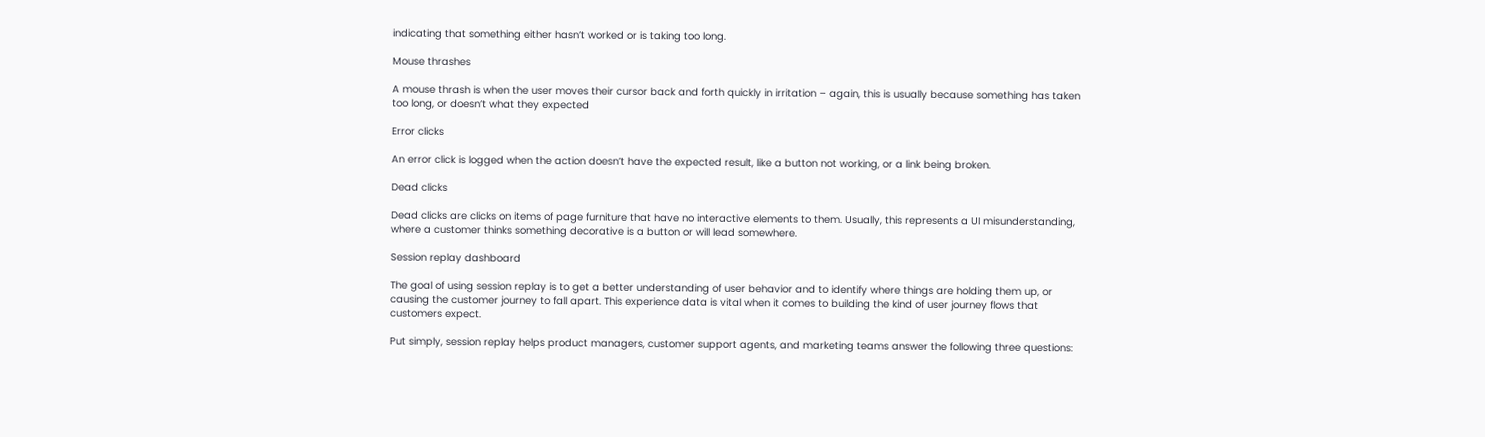indicating that something either hasn’t worked or is taking too long.

Mouse thrashes

A mouse thrash is when the user moves their cursor back and forth quickly in irritation – again, this is usually because something has taken too long, or doesn’t what they expected

Error clicks

An error click is logged when the action doesn’t have the expected result, like a button not working, or a link being broken.

Dead clicks

Dead clicks are clicks on items of page furniture that have no interactive elements to them. Usually, this represents a UI misunderstanding, where a customer thinks something decorative is a button or will lead somewhere.

Session replay dashboard

The goal of using session replay is to get a better understanding of user behavior and to identify where things are holding them up, or causing the customer journey to fall apart. This experience data is vital when it comes to building the kind of user journey flows that customers expect.

Put simply, session replay helps product managers, customer support agents, and marketing teams answer the following three questions: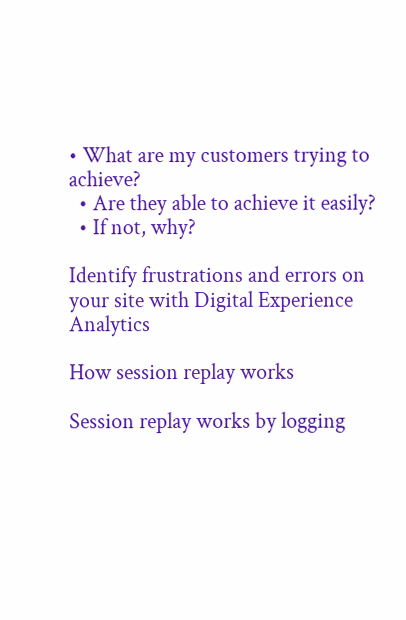• What are my customers trying to achieve?
  • Are they able to achieve it easily?
  • If not, why?

Identify frustrations and errors on your site with Digital Experience Analytics

How session replay works

Session replay works by logging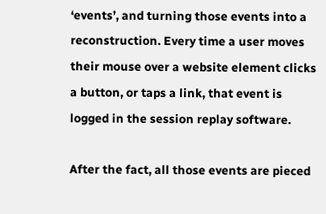‘events’, and turning those events into a reconstruction. Every time a user moves their mouse over a website element clicks a button, or taps a link, that event is logged in the session replay software.

After the fact, all those events are pieced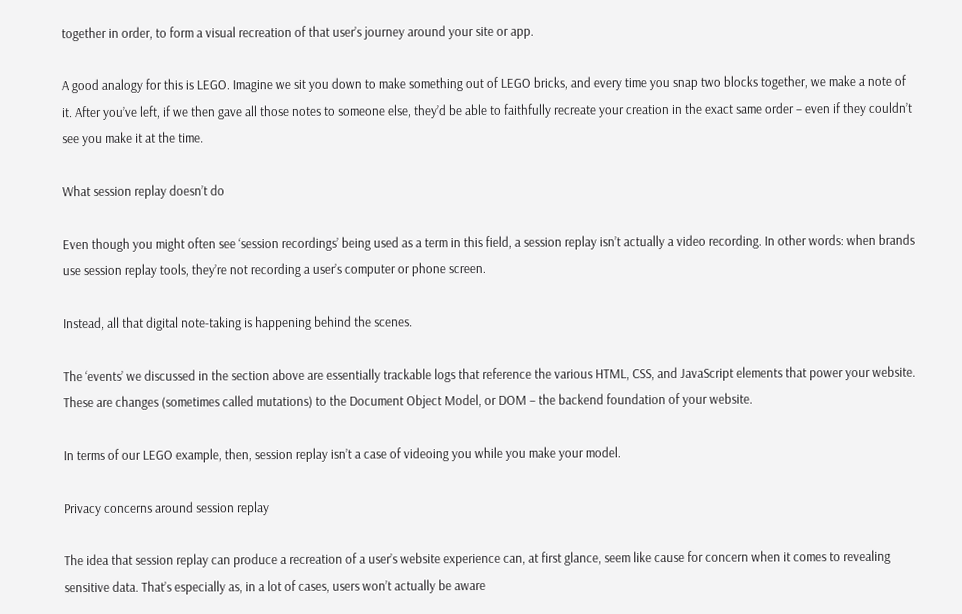together in order, to form a visual recreation of that user’s journey around your site or app.

A good analogy for this is LEGO. Imagine we sit you down to make something out of LEGO bricks, and every time you snap two blocks together, we make a note of it. After you’ve left, if we then gave all those notes to someone else, they’d be able to faithfully recreate your creation in the exact same order – even if they couldn’t see you make it at the time.

What session replay doesn’t do

Even though you might often see ‘session recordings’ being used as a term in this field, a session replay isn’t actually a video recording. In other words: when brands use session replay tools, they’re not recording a user’s computer or phone screen.

Instead, all that digital note-taking is happening behind the scenes.

The ‘events’ we discussed in the section above are essentially trackable logs that reference the various HTML, CSS, and JavaScript elements that power your website. These are changes (sometimes called mutations) to the Document Object Model, or DOM – the backend foundation of your website.

In terms of our LEGO example, then, session replay isn’t a case of videoing you while you make your model.

Privacy concerns around session replay

The idea that session replay can produce a recreation of a user’s website experience can, at first glance, seem like cause for concern when it comes to revealing sensitive data. That’s especially as, in a lot of cases, users won’t actually be aware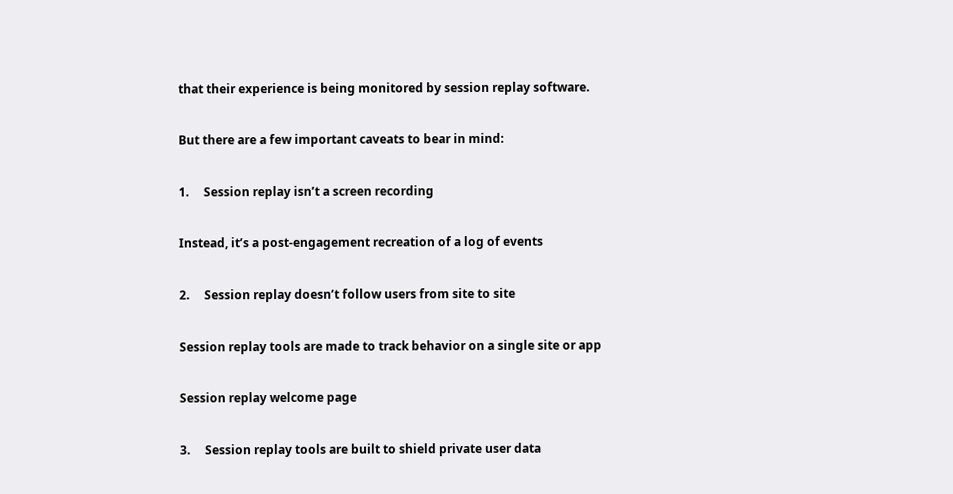that their experience is being monitored by session replay software.

But there are a few important caveats to bear in mind:

1.     Session replay isn’t a screen recording

Instead, it’s a post-engagement recreation of a log of events

2.     Session replay doesn’t follow users from site to site

Session replay tools are made to track behavior on a single site or app

Session replay welcome page

3.     Session replay tools are built to shield private user data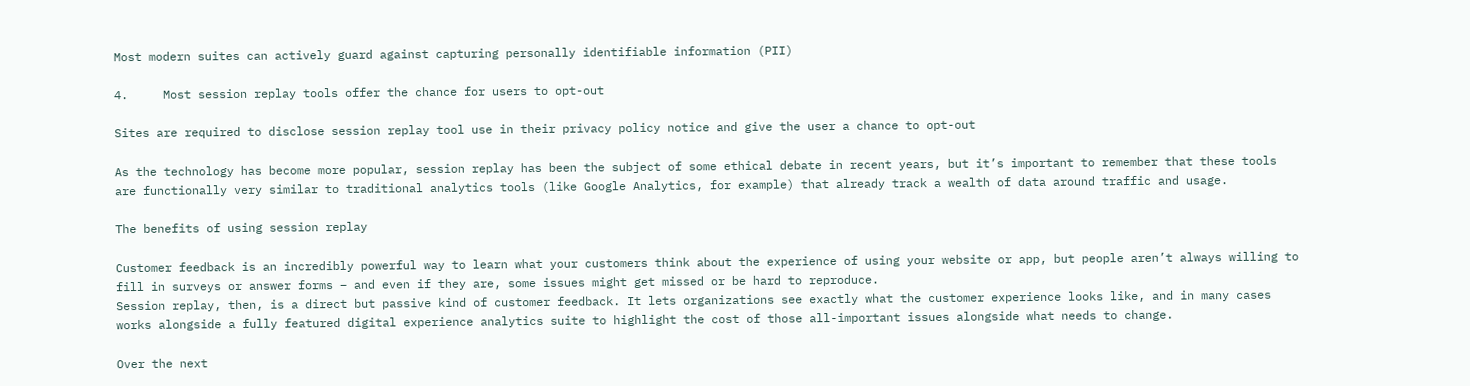Most modern suites can actively guard against capturing personally identifiable information (PII)

4.     Most session replay tools offer the chance for users to opt-out

Sites are required to disclose session replay tool use in their privacy policy notice and give the user a chance to opt-out

As the technology has become more popular, session replay has been the subject of some ethical debate in recent years, but it’s important to remember that these tools are functionally very similar to traditional analytics tools (like Google Analytics, for example) that already track a wealth of data around traffic and usage.

The benefits of using session replay

Customer feedback is an incredibly powerful way to learn what your customers think about the experience of using your website or app, but people aren’t always willing to fill in surveys or answer forms – and even if they are, some issues might get missed or be hard to reproduce.
Session replay, then, is a direct but passive kind of customer feedback. It lets organizations see exactly what the customer experience looks like, and in many cases works alongside a fully featured digital experience analytics suite to highlight the cost of those all-important issues alongside what needs to change.

Over the next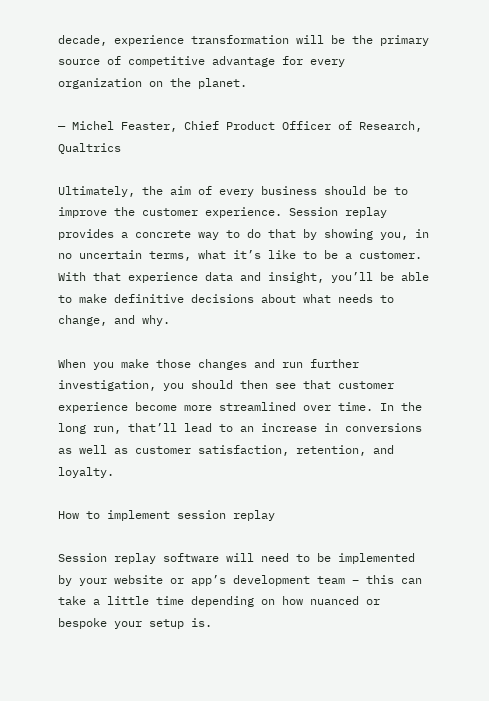decade, experience transformation will be the primary source of competitive advantage for every organization on the planet.

— Michel Feaster, Chief Product Officer of Research, Qualtrics

Ultimately, the aim of every business should be to improve the customer experience. Session replay provides a concrete way to do that by showing you, in no uncertain terms, what it’s like to be a customer. With that experience data and insight, you’ll be able to make definitive decisions about what needs to change, and why.

When you make those changes and run further investigation, you should then see that customer experience become more streamlined over time. In the long run, that’ll lead to an increase in conversions as well as customer satisfaction, retention, and loyalty.

How to implement session replay

Session replay software will need to be implemented by your website or app’s development team – this can take a little time depending on how nuanced or bespoke your setup is.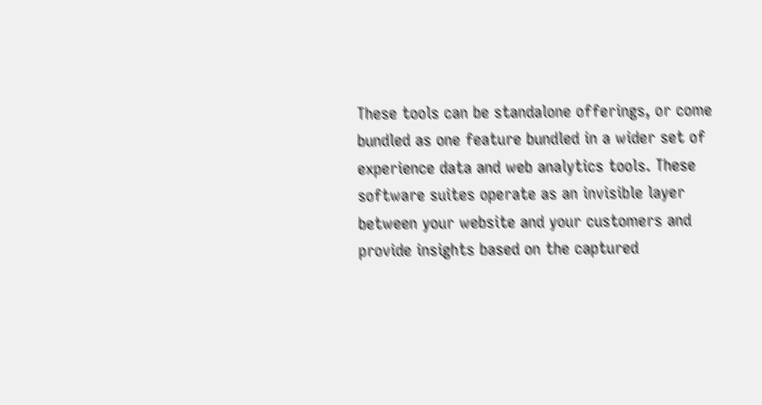These tools can be standalone offerings, or come bundled as one feature bundled in a wider set of experience data and web analytics tools. These software suites operate as an invisible layer between your website and your customers and provide insights based on the captured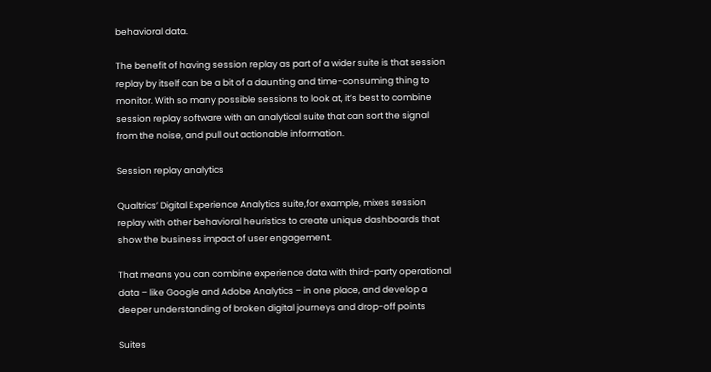behavioral data.

The benefit of having session replay as part of a wider suite is that session replay by itself can be a bit of a daunting and time-consuming thing to monitor. With so many possible sessions to look at, it’s best to combine session replay software with an analytical suite that can sort the signal from the noise, and pull out actionable information.

Session replay analytics

Qualtrics’ Digital Experience Analytics suite,for example, mixes session replay with other behavioral heuristics to create unique dashboards that show the business impact of user engagement.

That means you can combine experience data with third-party operational data – like Google and Adobe Analytics – in one place, and develop a deeper understanding of broken digital journeys and drop-off points

Suites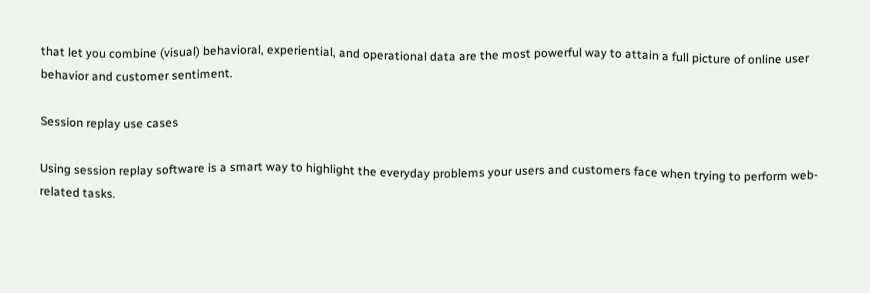that let you combine (visual) behavioral, experiential, and operational data are the most powerful way to attain a full picture of online user behavior and customer sentiment.

Session replay use cases

Using session replay software is a smart way to highlight the everyday problems your users and customers face when trying to perform web-related tasks.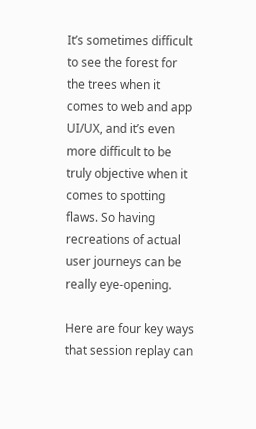It’s sometimes difficult to see the forest for the trees when it comes to web and app UI/UX, and it’s even more difficult to be truly objective when it comes to spotting flaws. So having recreations of actual user journeys can be really eye-opening.

Here are four key ways that session replay can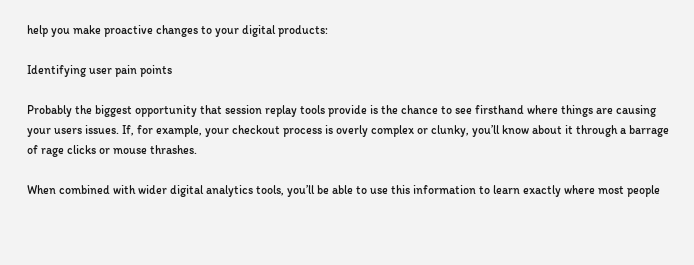help you make proactive changes to your digital products:

Identifying user pain points

Probably the biggest opportunity that session replay tools provide is the chance to see firsthand where things are causing your users issues. If, for example, your checkout process is overly complex or clunky, you’ll know about it through a barrage of rage clicks or mouse thrashes.

When combined with wider digital analytics tools, you’ll be able to use this information to learn exactly where most people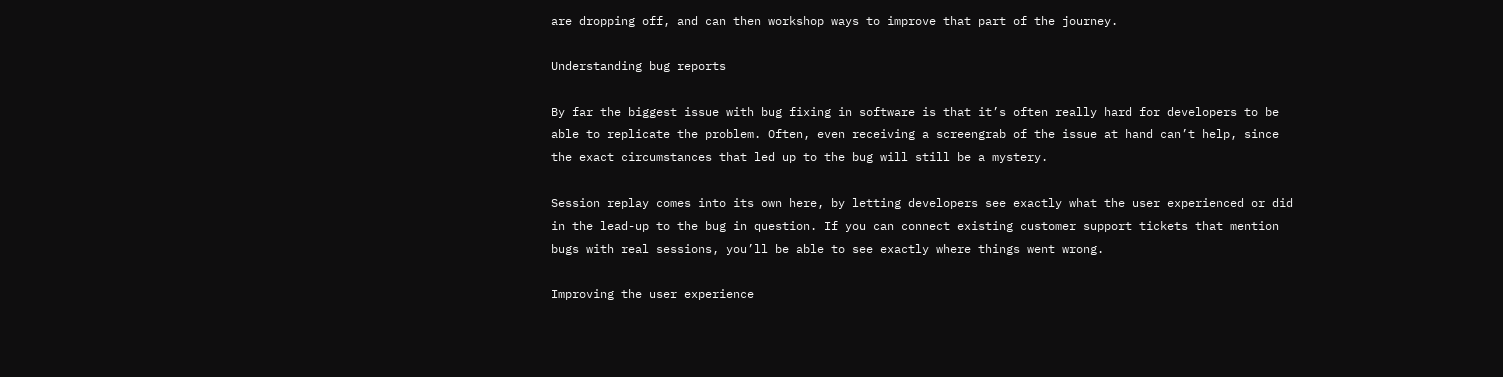are dropping off, and can then workshop ways to improve that part of the journey.

Understanding bug reports

By far the biggest issue with bug fixing in software is that it’s often really hard for developers to be able to replicate the problem. Often, even receiving a screengrab of the issue at hand can’t help, since the exact circumstances that led up to the bug will still be a mystery.

Session replay comes into its own here, by letting developers see exactly what the user experienced or did in the lead-up to the bug in question. If you can connect existing customer support tickets that mention bugs with real sessions, you’ll be able to see exactly where things went wrong.

Improving the user experience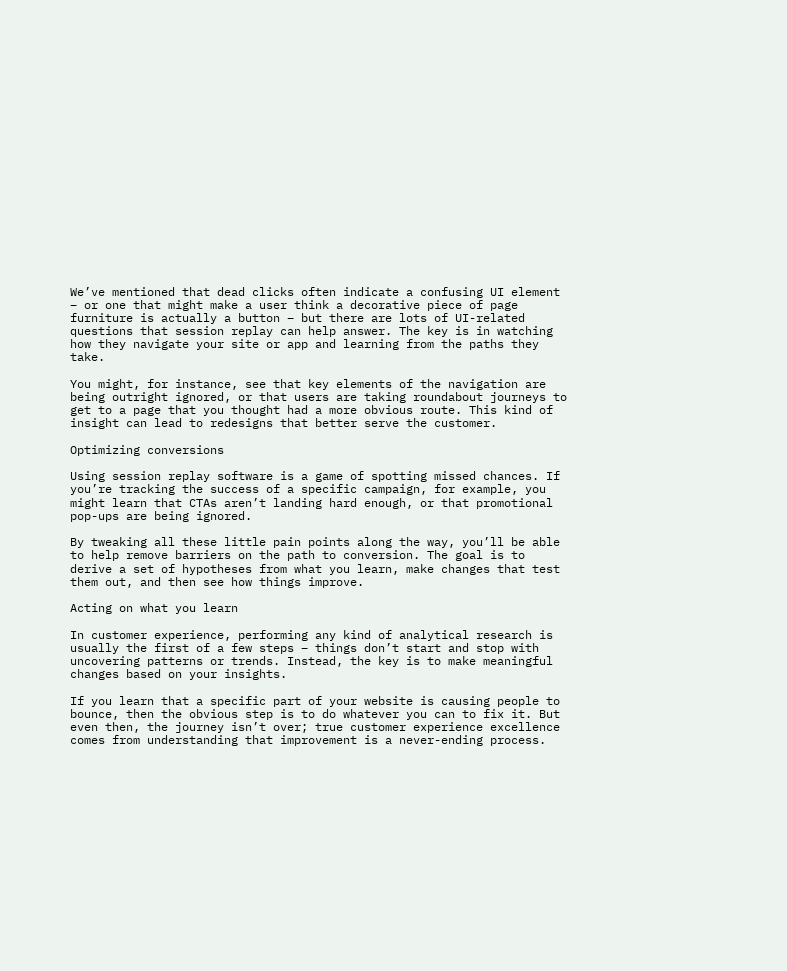We’ve mentioned that dead clicks often indicate a confusing UI element – or one that might make a user think a decorative piece of page furniture is actually a button – but there are lots of UI-related questions that session replay can help answer. The key is in watching how they navigate your site or app and learning from the paths they take.

You might, for instance, see that key elements of the navigation are being outright ignored, or that users are taking roundabout journeys to get to a page that you thought had a more obvious route. This kind of insight can lead to redesigns that better serve the customer.

Optimizing conversions

Using session replay software is a game of spotting missed chances. If you’re tracking the success of a specific campaign, for example, you might learn that CTAs aren’t landing hard enough, or that promotional pop-ups are being ignored.

By tweaking all these little pain points along the way, you’ll be able to help remove barriers on the path to conversion. The goal is to derive a set of hypotheses from what you learn, make changes that test them out, and then see how things improve.

Acting on what you learn

In customer experience, performing any kind of analytical research is usually the first of a few steps – things don’t start and stop with uncovering patterns or trends. Instead, the key is to make meaningful changes based on your insights.

If you learn that a specific part of your website is causing people to bounce, then the obvious step is to do whatever you can to fix it. But even then, the journey isn’t over; true customer experience excellence comes from understanding that improvement is a never-ending process.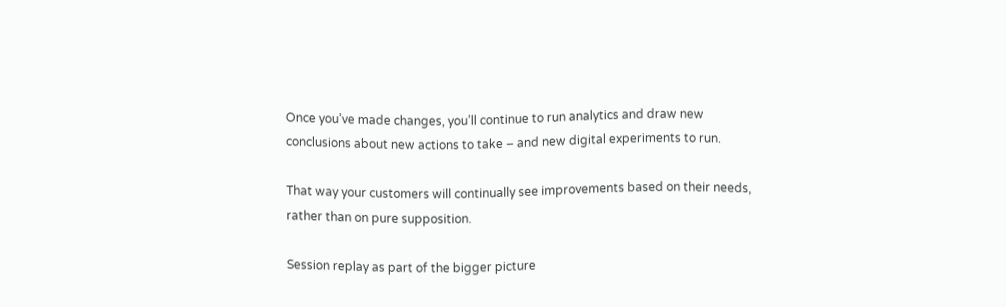Once you’ve made changes, you’ll continue to run analytics and draw new conclusions about new actions to take – and new digital experiments to run.

That way your customers will continually see improvements based on their needs, rather than on pure supposition.

Session replay as part of the bigger picture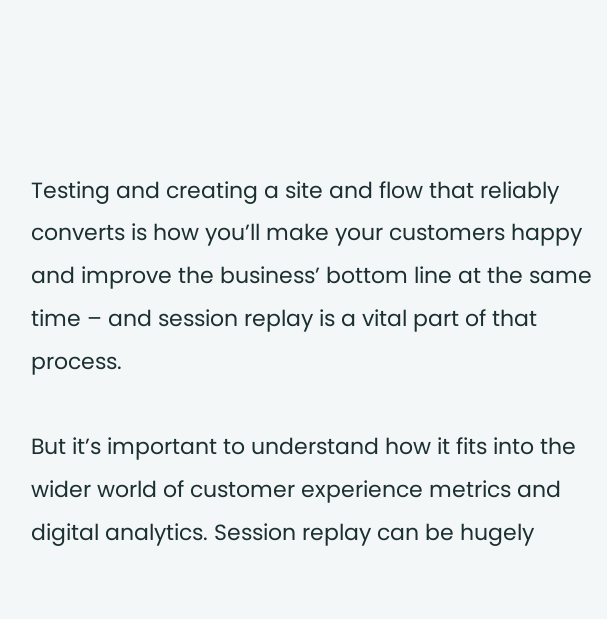Testing and creating a site and flow that reliably converts is how you’ll make your customers happy and improve the business’ bottom line at the same time – and session replay is a vital part of that process.

But it’s important to understand how it fits into the wider world of customer experience metrics and digital analytics. Session replay can be hugely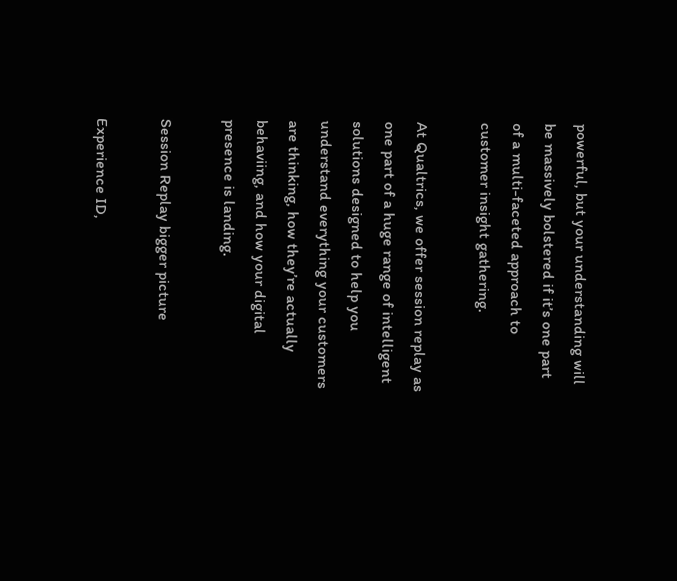powerful, but your understanding will be massively bolstered if it’s one part of a multi-faceted approach to customer insight gathering.

At Qualtrics, we offer session replay as one part of a huge range of intelligent solutions designed to help you understand everything your customers are thinking, how they’re actually behaviing, and how your digital presence is landing.

Session Replay bigger picture

Experience ID,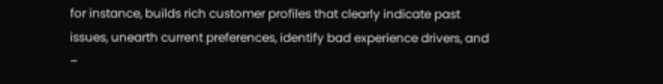for instance, builds rich customer profiles that clearly indicate past issues, unearth current preferences, identify bad experience drivers, and –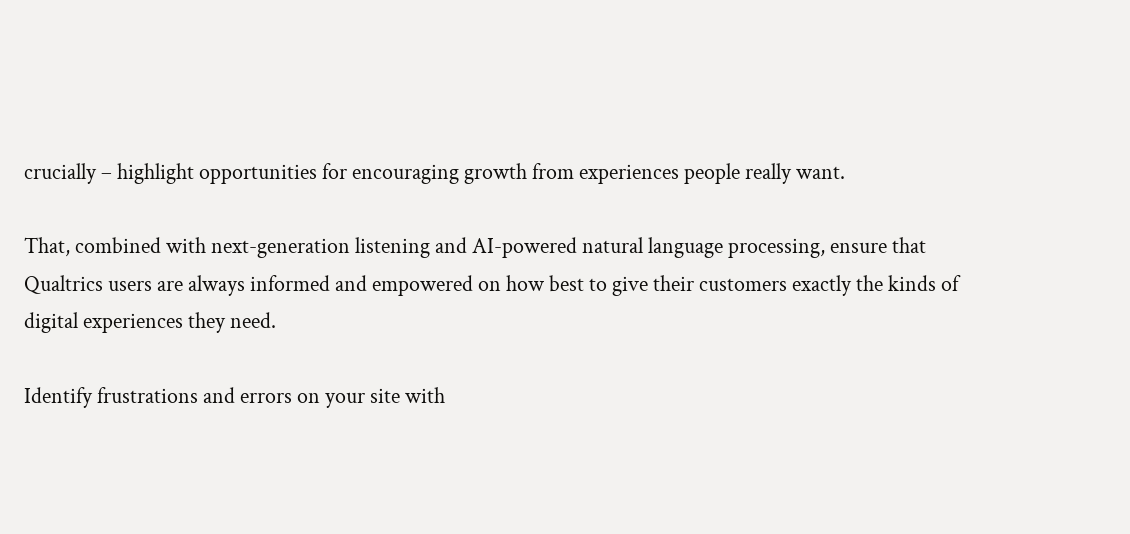crucially – highlight opportunities for encouraging growth from experiences people really want.

That, combined with next-generation listening and AI-powered natural language processing, ensure that Qualtrics users are always informed and empowered on how best to give their customers exactly the kinds of digital experiences they need.

Identify frustrations and errors on your site with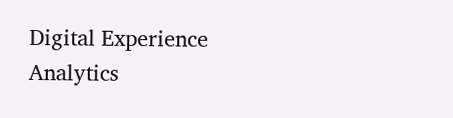Digital Experience Analytics